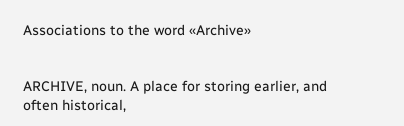Associations to the word «Archive»


ARCHIVE, noun. A place for storing earlier, and often historical,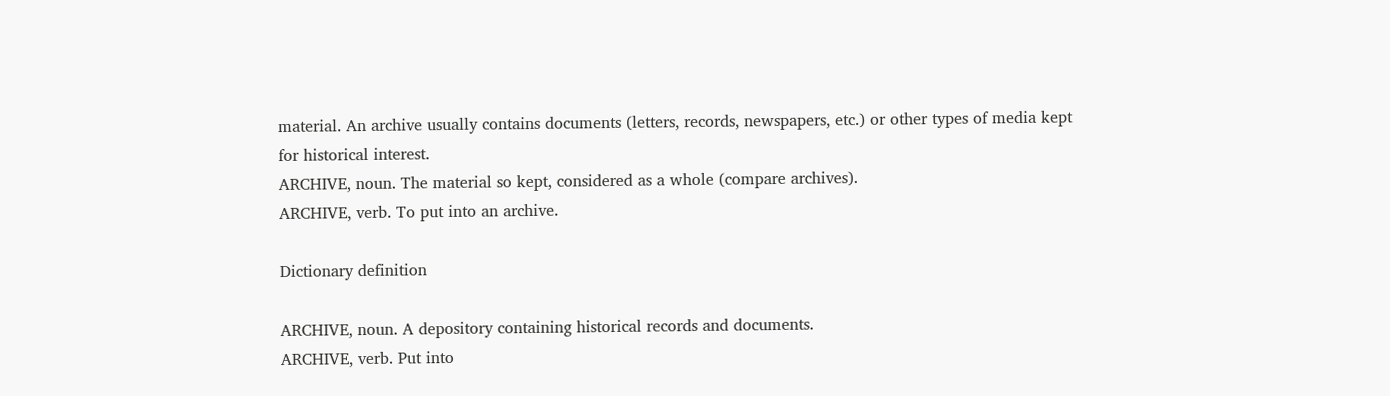material. An archive usually contains documents (letters, records, newspapers, etc.) or other types of media kept for historical interest.
ARCHIVE, noun. The material so kept, considered as a whole (compare archives).
ARCHIVE, verb. To put into an archive.

Dictionary definition

ARCHIVE, noun. A depository containing historical records and documents.
ARCHIVE, verb. Put into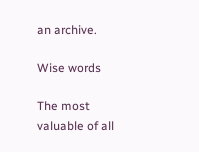an archive.

Wise words

The most valuable of all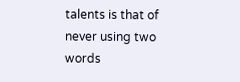talents is that of never using two words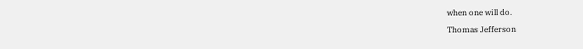when one will do.
Thomas Jefferson